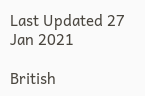Last Updated 27 Jan 2021

British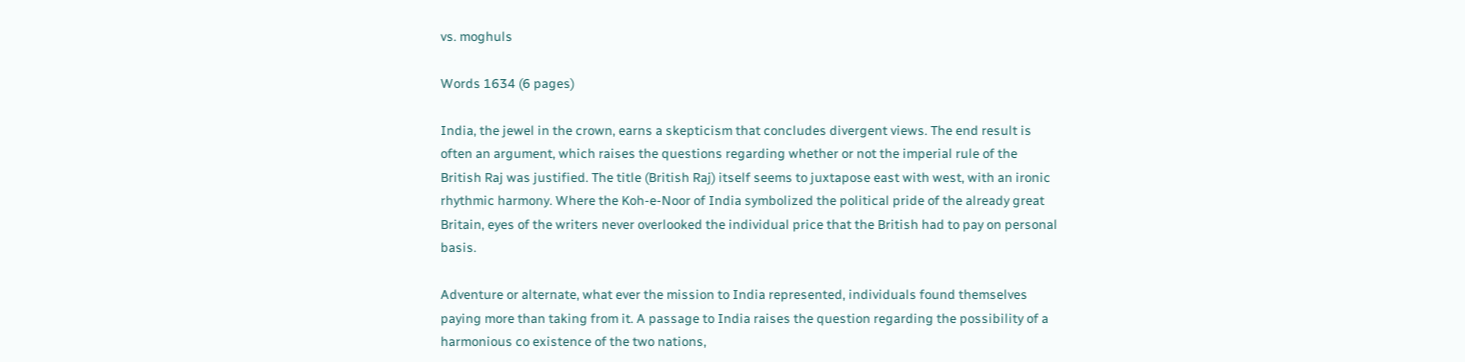vs. moghuls

Words 1634 (6 pages)

India, the jewel in the crown, earns a skepticism that concludes divergent views. The end result is often an argument, which raises the questions regarding whether or not the imperial rule of the British Raj was justified. The title (British Raj) itself seems to juxtapose east with west, with an ironic rhythmic harmony. Where the Koh-e-Noor of India symbolized the political pride of the already great Britain, eyes of the writers never overlooked the individual price that the British had to pay on personal basis.

Adventure or alternate, what ever the mission to India represented, individuals found themselves paying more than taking from it. A passage to India raises the question regarding the possibility of a harmonious co existence of the two nations,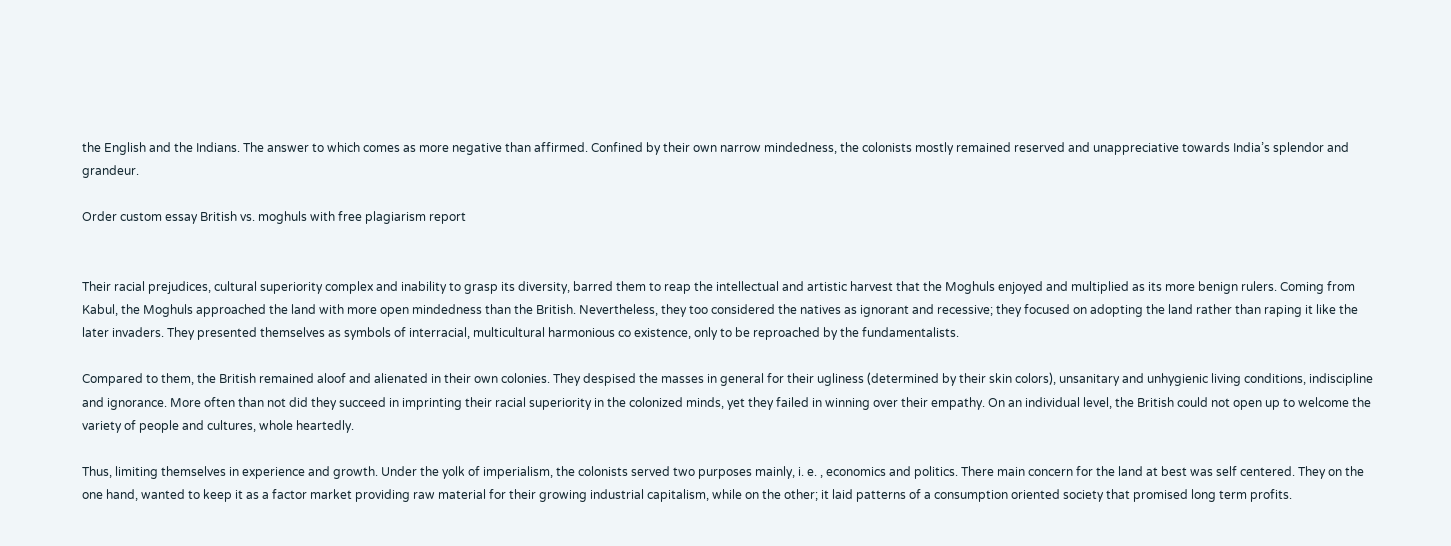the English and the Indians. The answer to which comes as more negative than affirmed. Confined by their own narrow mindedness, the colonists mostly remained reserved and unappreciative towards India’s splendor and grandeur.

Order custom essay British vs. moghuls with free plagiarism report


Their racial prejudices, cultural superiority complex and inability to grasp its diversity, barred them to reap the intellectual and artistic harvest that the Moghuls enjoyed and multiplied as its more benign rulers. Coming from Kabul, the Moghuls approached the land with more open mindedness than the British. Nevertheless, they too considered the natives as ignorant and recessive; they focused on adopting the land rather than raping it like the later invaders. They presented themselves as symbols of interracial, multicultural harmonious co existence, only to be reproached by the fundamentalists.

Compared to them, the British remained aloof and alienated in their own colonies. They despised the masses in general for their ugliness (determined by their skin colors), unsanitary and unhygienic living conditions, indiscipline and ignorance. More often than not did they succeed in imprinting their racial superiority in the colonized minds, yet they failed in winning over their empathy. On an individual level, the British could not open up to welcome the variety of people and cultures, whole heartedly.

Thus, limiting themselves in experience and growth. Under the yolk of imperialism, the colonists served two purposes mainly, i. e. , economics and politics. There main concern for the land at best was self centered. They on the one hand, wanted to keep it as a factor market providing raw material for their growing industrial capitalism, while on the other; it laid patterns of a consumption oriented society that promised long term profits.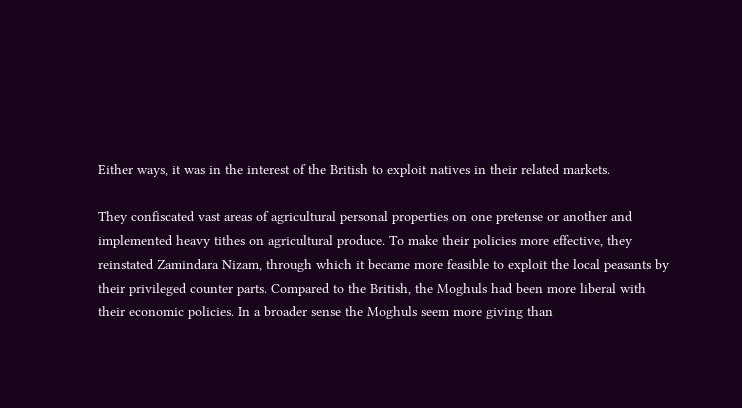Either ways, it was in the interest of the British to exploit natives in their related markets.

They confiscated vast areas of agricultural personal properties on one pretense or another and implemented heavy tithes on agricultural produce. To make their policies more effective, they reinstated Zamindara Nizam, through which it became more feasible to exploit the local peasants by their privileged counter parts. Compared to the British, the Moghuls had been more liberal with their economic policies. In a broader sense the Moghuls seem more giving than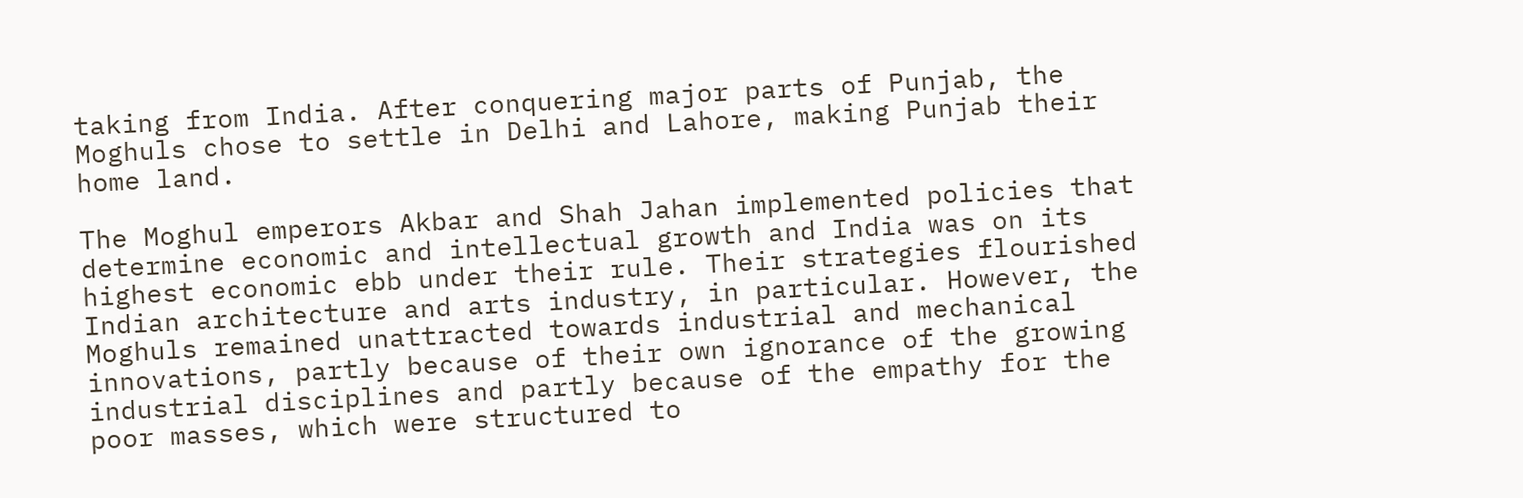taking from India. After conquering major parts of Punjab, the Moghuls chose to settle in Delhi and Lahore, making Punjab their home land.

The Moghul emperors Akbar and Shah Jahan implemented policies that determine economic and intellectual growth and India was on its highest economic ebb under their rule. Their strategies flourished Indian architecture and arts industry, in particular. However, the Moghuls remained unattracted towards industrial and mechanical innovations, partly because of their own ignorance of the growing industrial disciplines and partly because of the empathy for the poor masses, which were structured to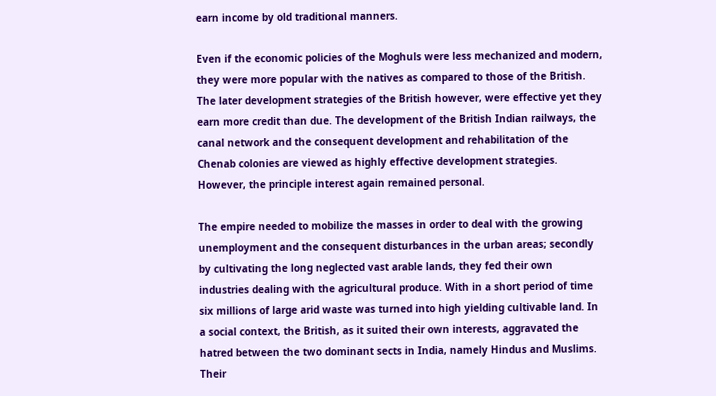earn income by old traditional manners.

Even if the economic policies of the Moghuls were less mechanized and modern, they were more popular with the natives as compared to those of the British. The later development strategies of the British however, were effective yet they earn more credit than due. The development of the British Indian railways, the canal network and the consequent development and rehabilitation of the Chenab colonies are viewed as highly effective development strategies. However, the principle interest again remained personal.

The empire needed to mobilize the masses in order to deal with the growing unemployment and the consequent disturbances in the urban areas; secondly by cultivating the long neglected vast arable lands, they fed their own industries dealing with the agricultural produce. With in a short period of time six millions of large arid waste was turned into high yielding cultivable land. In a social context, the British, as it suited their own interests, aggravated the hatred between the two dominant sects in India, namely Hindus and Muslims. Their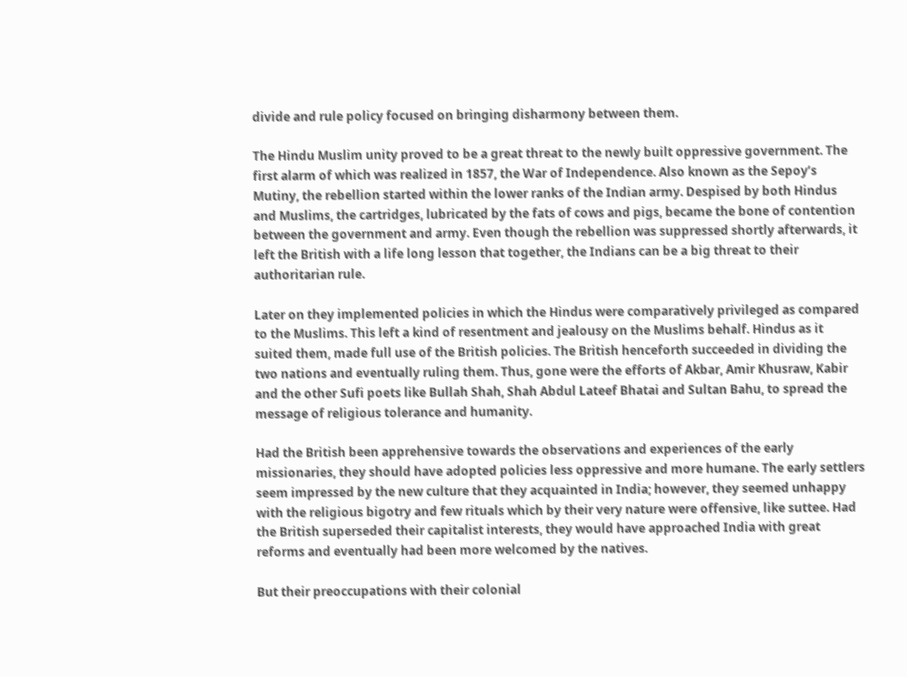divide and rule policy focused on bringing disharmony between them.

The Hindu Muslim unity proved to be a great threat to the newly built oppressive government. The first alarm of which was realized in 1857, the War of Independence. Also known as the Sepoy’s Mutiny, the rebellion started within the lower ranks of the Indian army. Despised by both Hindus and Muslims, the cartridges, lubricated by the fats of cows and pigs, became the bone of contention between the government and army. Even though the rebellion was suppressed shortly afterwards, it left the British with a life long lesson that together, the Indians can be a big threat to their authoritarian rule.

Later on they implemented policies in which the Hindus were comparatively privileged as compared to the Muslims. This left a kind of resentment and jealousy on the Muslims behalf. Hindus as it suited them, made full use of the British policies. The British henceforth succeeded in dividing the two nations and eventually ruling them. Thus, gone were the efforts of Akbar, Amir Khusraw, Kabir and the other Sufi poets like Bullah Shah, Shah Abdul Lateef Bhatai and Sultan Bahu, to spread the message of religious tolerance and humanity.

Had the British been apprehensive towards the observations and experiences of the early missionaries, they should have adopted policies less oppressive and more humane. The early settlers seem impressed by the new culture that they acquainted in India; however, they seemed unhappy with the religious bigotry and few rituals which by their very nature were offensive, like suttee. Had the British superseded their capitalist interests, they would have approached India with great reforms and eventually had been more welcomed by the natives.

But their preoccupations with their colonial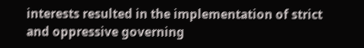interests resulted in the implementation of strict and oppressive governing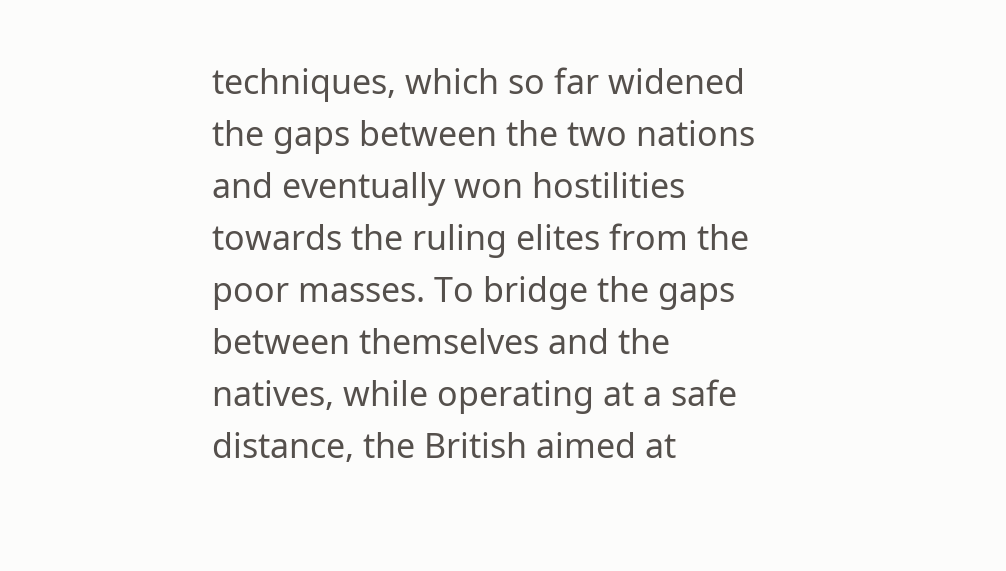techniques, which so far widened the gaps between the two nations and eventually won hostilities towards the ruling elites from the poor masses. To bridge the gaps between themselves and the natives, while operating at a safe distance, the British aimed at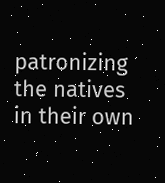patronizing the natives in their own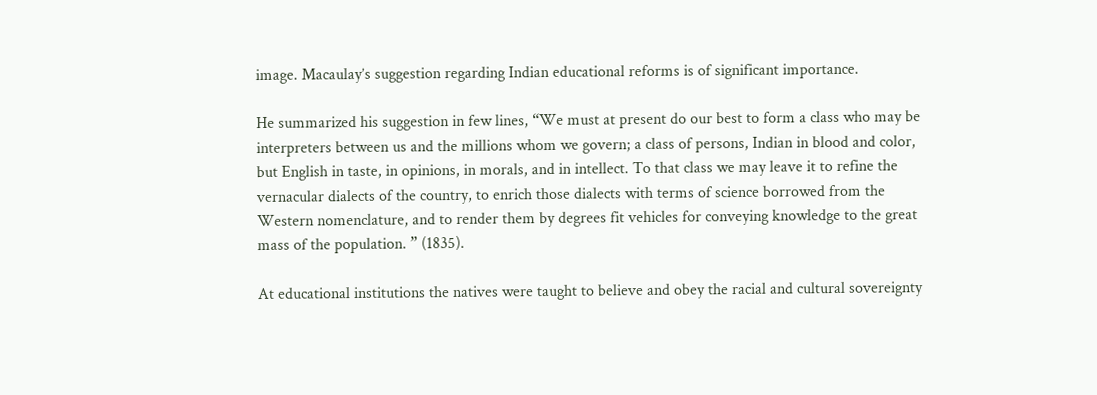image. Macaulay’s suggestion regarding Indian educational reforms is of significant importance.

He summarized his suggestion in few lines, “We must at present do our best to form a class who may be interpreters between us and the millions whom we govern; a class of persons, Indian in blood and color, but English in taste, in opinions, in morals, and in intellect. To that class we may leave it to refine the vernacular dialects of the country, to enrich those dialects with terms of science borrowed from the Western nomenclature, and to render them by degrees fit vehicles for conveying knowledge to the great mass of the population. ” (1835).

At educational institutions the natives were taught to believe and obey the racial and cultural sovereignty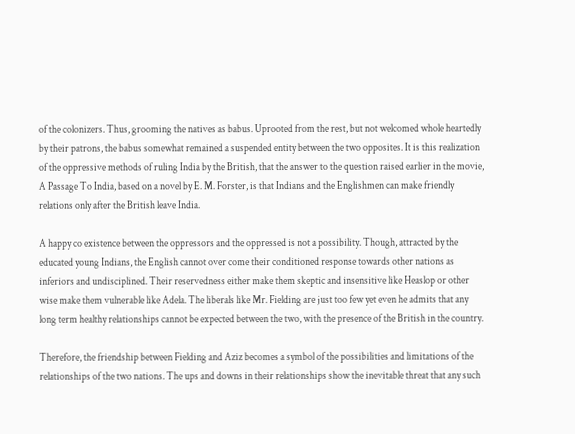of the colonizers. Thus, grooming the natives as babus. Uprooted from the rest, but not welcomed whole heartedly by their patrons, the babus somewhat remained a suspended entity between the two opposites. It is this realization of the oppressive methods of ruling India by the British, that the answer to the question raised earlier in the movie, A Passage To India, based on a novel by E. M. Forster, is that Indians and the Englishmen can make friendly relations only after the British leave India.

A happy co existence between the oppressors and the oppressed is not a possibility. Though, attracted by the educated young Indians, the English cannot over come their conditioned response towards other nations as inferiors and undisciplined. Their reservedness either make them skeptic and insensitive like Heaslop or other wise make them vulnerable like Adela. The liberals like Mr. Fielding are just too few yet even he admits that any long term healthy relationships cannot be expected between the two, with the presence of the British in the country.

Therefore, the friendship between Fielding and Aziz becomes a symbol of the possibilities and limitations of the relationships of the two nations. The ups and downs in their relationships show the inevitable threat that any such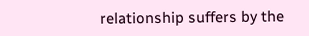relationship suffers by the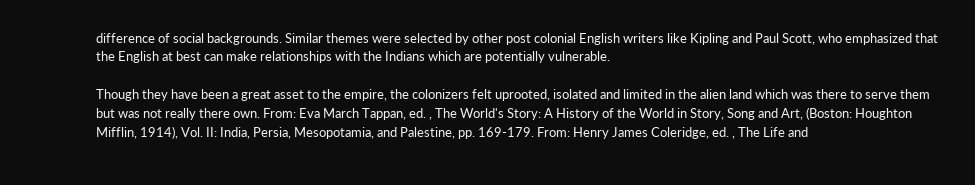difference of social backgrounds. Similar themes were selected by other post colonial English writers like Kipling and Paul Scott, who emphasized that the English at best can make relationships with the Indians which are potentially vulnerable.

Though they have been a great asset to the empire, the colonizers felt uprooted, isolated and limited in the alien land which was there to serve them but was not really there own. From: Eva March Tappan, ed. , The World's Story: A History of the World in Story, Song and Art, (Boston: Houghton Mifflin, 1914), Vol. II: India, Persia, Mesopotamia, and Palestine, pp. 169-179. From: Henry James Coleridge, ed. , The Life and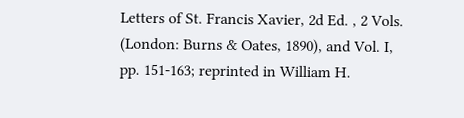Letters of St. Francis Xavier, 2d Ed. , 2 Vols. (London: Burns & Oates, 1890), and Vol. I, pp. 151-163; reprinted in William H.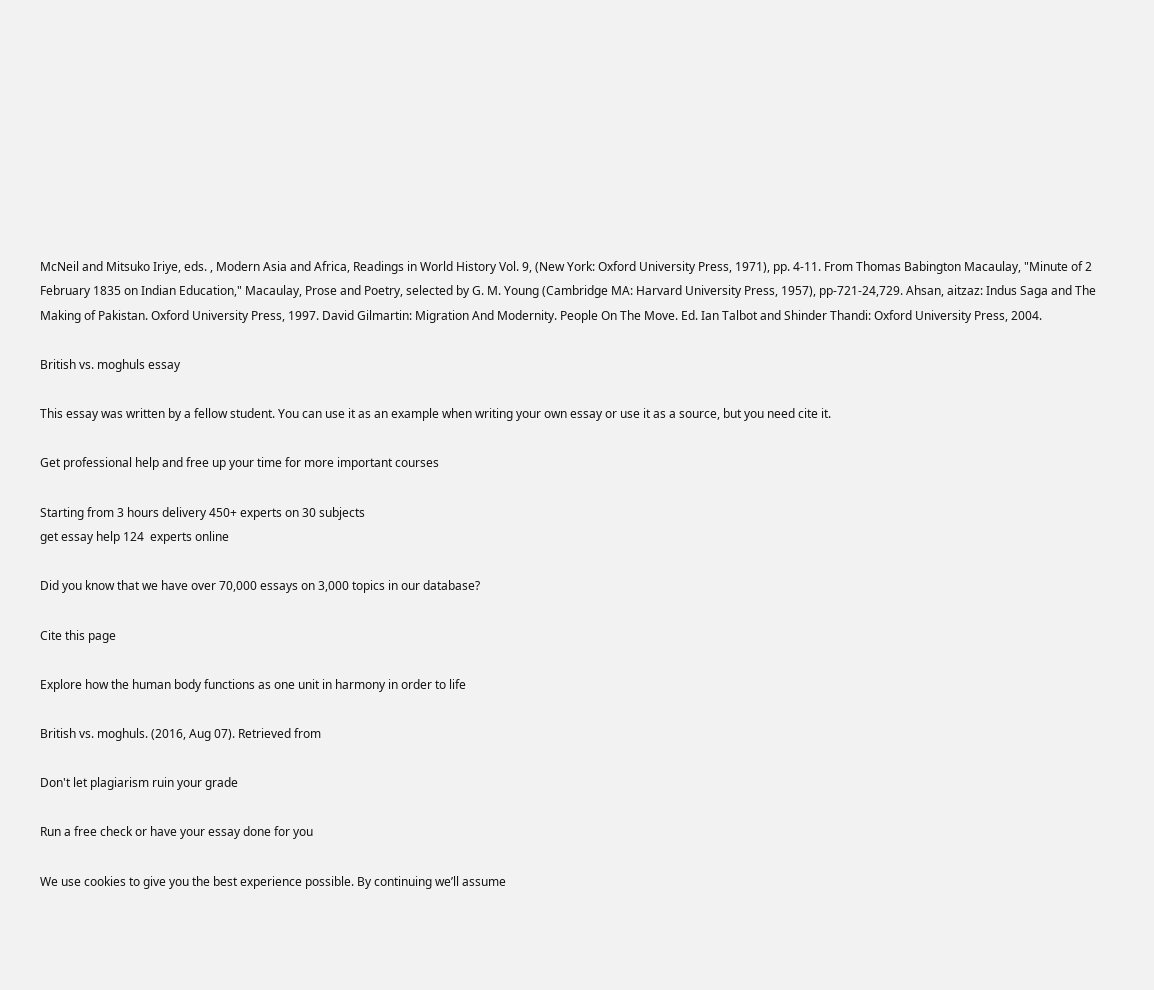McNeil and Mitsuko Iriye, eds. , Modern Asia and Africa, Readings in World History Vol. 9, (New York: Oxford University Press, 1971), pp. 4-11. From Thomas Babington Macaulay, "Minute of 2 February 1835 on Indian Education," Macaulay, Prose and Poetry, selected by G. M. Young (Cambridge MA: Harvard University Press, 1957), pp-721-24,729. Ahsan, aitzaz: Indus Saga and The Making of Pakistan. Oxford University Press, 1997. David Gilmartin: Migration And Modernity. People On The Move. Ed. Ian Talbot and Shinder Thandi: Oxford University Press, 2004.

British vs. moghuls essay

This essay was written by a fellow student. You can use it as an example when writing your own essay or use it as a source, but you need cite it.

Get professional help and free up your time for more important courses

Starting from 3 hours delivery 450+ experts on 30 subjects
get essay help 124  experts online

Did you know that we have over 70,000 essays on 3,000 topics in our database?

Cite this page

Explore how the human body functions as one unit in harmony in order to life

British vs. moghuls. (2016, Aug 07). Retrieved from

Don't let plagiarism ruin your grade

Run a free check or have your essay done for you

We use cookies to give you the best experience possible. By continuing we’ll assume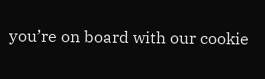you’re on board with our cookie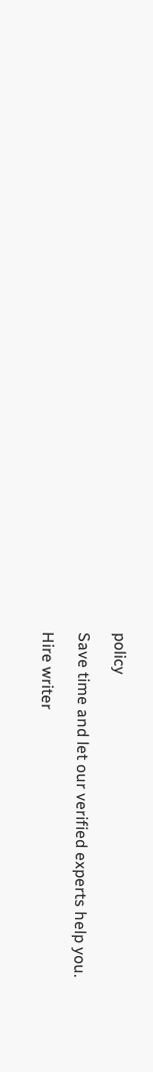policy

Save time and let our verified experts help you.

Hire writer